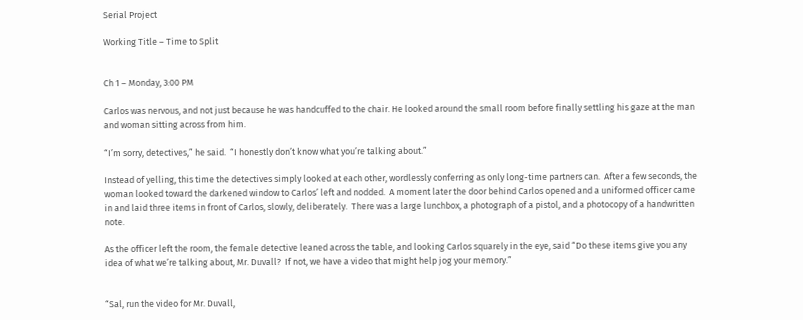Serial Project

Working Title – Time to Split


Ch 1 – Monday, 3:00 PM

Carlos was nervous, and not just because he was handcuffed to the chair. He looked around the small room before finally settling his gaze at the man and woman sitting across from him.

“I’m sorry, detectives,” he said.  “I honestly don’t know what you’re talking about.”

Instead of yelling, this time the detectives simply looked at each other, wordlessly conferring as only long-time partners can.  After a few seconds, the woman looked toward the darkened window to Carlos’ left and nodded.  A moment later the door behind Carlos opened and a uniformed officer came in and laid three items in front of Carlos, slowly, deliberately.  There was a large lunchbox, a photograph of a pistol, and a photocopy of a handwritten note.

As the officer left the room, the female detective leaned across the table, and looking Carlos squarely in the eye, said “Do these items give you any idea of what we’re talking about, Mr. Duvall?  If not, we have a video that might help jog your memory.”


“Sal, run the video for Mr. Duvall,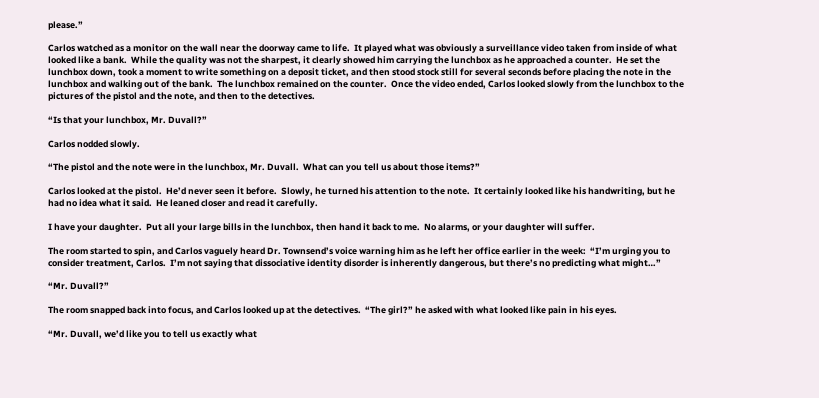please.”

Carlos watched as a monitor on the wall near the doorway came to life.  It played what was obviously a surveillance video taken from inside of what looked like a bank.  While the quality was not the sharpest, it clearly showed him carrying the lunchbox as he approached a counter.  He set the lunchbox down, took a moment to write something on a deposit ticket, and then stood stock still for several seconds before placing the note in the lunchbox and walking out of the bank.  The lunchbox remained on the counter.  Once the video ended, Carlos looked slowly from the lunchbox to the pictures of the pistol and the note, and then to the detectives.

“Is that your lunchbox, Mr. Duvall?”

Carlos nodded slowly.

“The pistol and the note were in the lunchbox, Mr. Duvall.  What can you tell us about those items?”

Carlos looked at the pistol.  He’d never seen it before.  Slowly, he turned his attention to the note.  It certainly looked like his handwriting, but he had no idea what it said.  He leaned closer and read it carefully.

I have your daughter.  Put all your large bills in the lunchbox, then hand it back to me.  No alarms, or your daughter will suffer.

The room started to spin, and Carlos vaguely heard Dr. Townsend’s voice warning him as he left her office earlier in the week:  “I’m urging you to consider treatment, Carlos.  I’m not saying that dissociative identity disorder is inherently dangerous, but there’s no predicting what might…”

“Mr. Duvall?”

The room snapped back into focus, and Carlos looked up at the detectives.  “The girl?” he asked with what looked like pain in his eyes.

“Mr. Duvall, we’d like you to tell us exactly what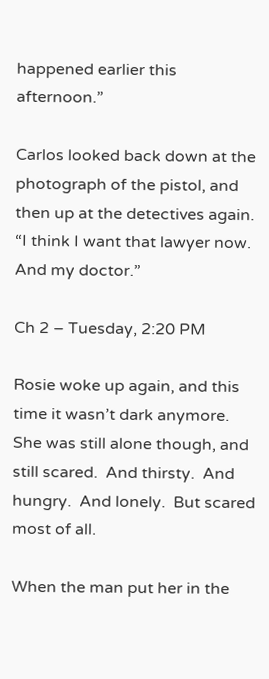happened earlier this afternoon.”

Carlos looked back down at the photograph of the pistol, and then up at the detectives again.  “I think I want that lawyer now.  And my doctor.”

Ch 2 – Tuesday, 2:20 PM

Rosie woke up again, and this time it wasn’t dark anymore.  She was still alone though, and still scared.  And thirsty.  And hungry.  And lonely.  But scared most of all.

When the man put her in the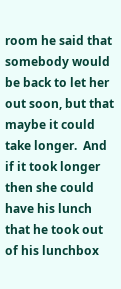room he said that somebody would be back to let her out soon, but that maybe it could take longer.  And if it took longer then she could have his lunch that he took out of his lunchbox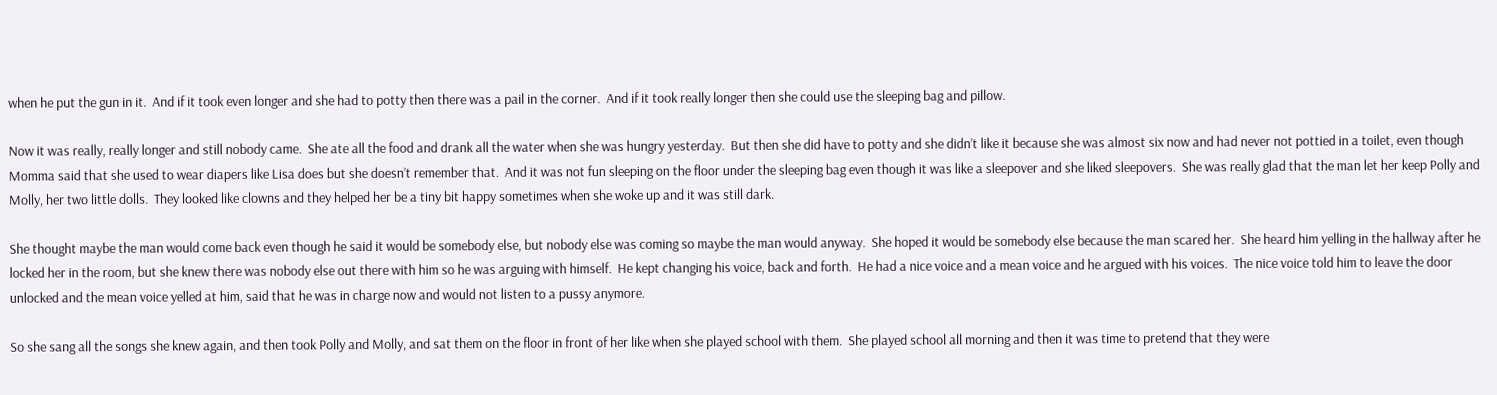when he put the gun in it.  And if it took even longer and she had to potty then there was a pail in the corner.  And if it took really longer then she could use the sleeping bag and pillow.

Now it was really, really longer and still nobody came.  She ate all the food and drank all the water when she was hungry yesterday.  But then she did have to potty and she didn’t like it because she was almost six now and had never not pottied in a toilet, even though Momma said that she used to wear diapers like Lisa does but she doesn’t remember that.  And it was not fun sleeping on the floor under the sleeping bag even though it was like a sleepover and she liked sleepovers.  She was really glad that the man let her keep Polly and Molly, her two little dolls.  They looked like clowns and they helped her be a tiny bit happy sometimes when she woke up and it was still dark.

She thought maybe the man would come back even though he said it would be somebody else, but nobody else was coming so maybe the man would anyway.  She hoped it would be somebody else because the man scared her.  She heard him yelling in the hallway after he locked her in the room, but she knew there was nobody else out there with him so he was arguing with himself.  He kept changing his voice, back and forth.  He had a nice voice and a mean voice and he argued with his voices.  The nice voice told him to leave the door unlocked and the mean voice yelled at him, said that he was in charge now and would not listen to a pussy anymore.

So she sang all the songs she knew again, and then took Polly and Molly, and sat them on the floor in front of her like when she played school with them.  She played school all morning and then it was time to pretend that they were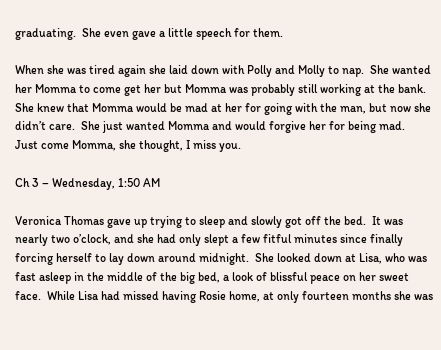graduating.  She even gave a little speech for them.

When she was tired again she laid down with Polly and Molly to nap.  She wanted her Momma to come get her but Momma was probably still working at the bank.  She knew that Momma would be mad at her for going with the man, but now she didn’t care.  She just wanted Momma and would forgive her for being mad.  Just come Momma, she thought, I miss you.

Ch 3 – Wednesday, 1:50 AM

Veronica Thomas gave up trying to sleep and slowly got off the bed.  It was nearly two o’clock, and she had only slept a few fitful minutes since finally forcing herself to lay down around midnight.  She looked down at Lisa, who was fast asleep in the middle of the big bed, a look of blissful peace on her sweet face.  While Lisa had missed having Rosie home, at only fourteen months she was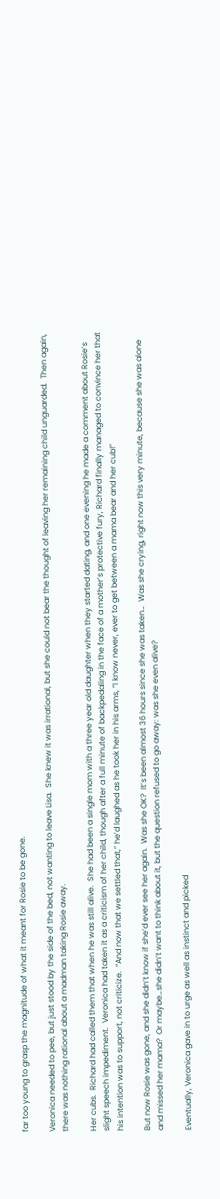far too young to grasp the magnitude of what it meant for Rosie to be gone.

Veronica needed to pee, but just stood by the side of the bed, not wanting to leave Lisa.  She knew it was irrational, but she could not bear the thought of leaving her remaining child unguarded.  Then again, there was nothing rational about a madman taking Rosie away.

Her cubs.  Richard had called them that when he was still alive.  She had been a single mom with a three year old daughter when they started dating, and one evening he made a comment about Rosie’s slight speech impediment.  Veronica had taken it as a criticism of her child, though after a full minute of backpedaling in the face of a mother’s protective fury, Richard finally managed to convince her that his intention was to support, not criticize.  “And now that we settled that,” he’d laughed as he took her in his arms, “I know never, ever to get between a mama bear and her cub!”

But now Rosie was gone, and she didn’t know if she’d ever see her again.  Was she OK?  It’s been almost 36 hours since she was taken…  Was she crying, right now this very minute, because she was alone and missed her mama?  Or maybe…she didn’t want to think about it, but the question refused to go away: was she even alive?

Eventually, Veronica gave in to urge as well as instinct and picked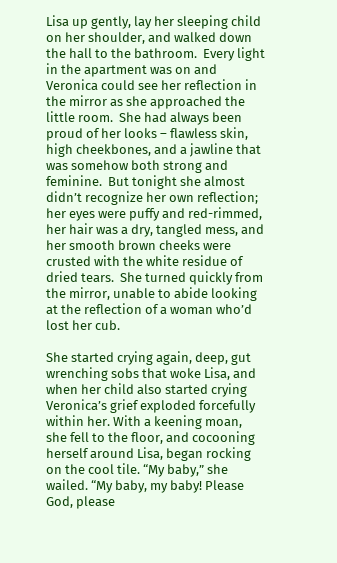Lisa up gently, lay her sleeping child on her shoulder, and walked down the hall to the bathroom.  Every light in the apartment was on and Veronica could see her reflection in the mirror as she approached the little room.  She had always been proud of her looks – flawless skin, high cheekbones, and a jawline that was somehow both strong and feminine.  But tonight she almost didn’t recognize her own reflection; her eyes were puffy and red-rimmed, her hair was a dry, tangled mess, and her smooth brown cheeks were crusted with the white residue of dried tears.  She turned quickly from the mirror, unable to abide looking at the reflection of a woman who’d lost her cub.

She started crying again, deep, gut wrenching sobs that woke Lisa, and when her child also started crying Veronica’s grief exploded forcefully within her. With a keening moan, she fell to the floor, and cocooning herself around Lisa, began rocking on the cool tile. “My baby,” she wailed. “My baby, my baby! Please God, please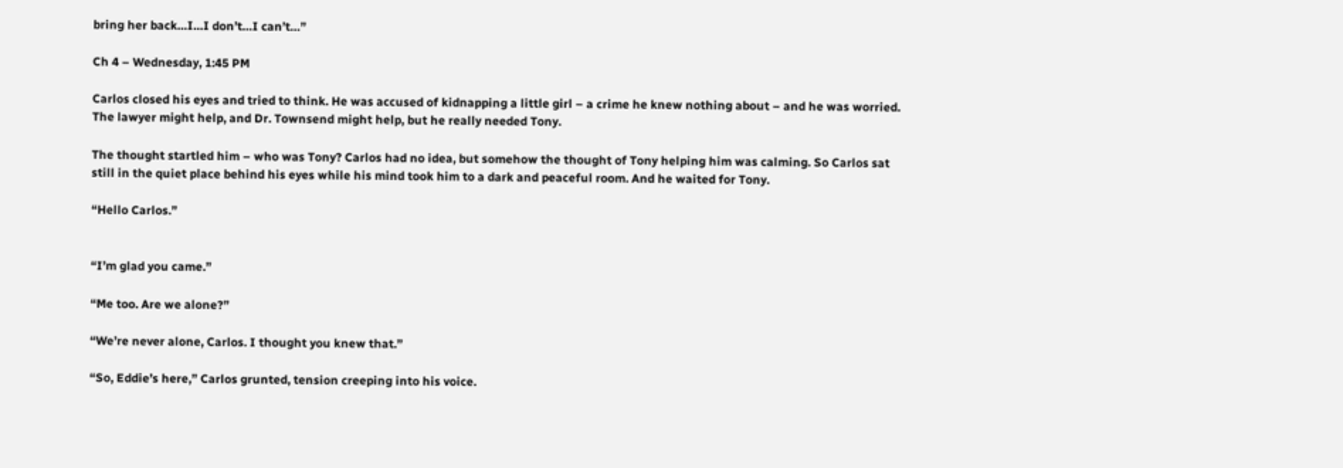bring her back…I…I don’t…I can’t…”

Ch 4 – Wednesday, 1:45 PM

Carlos closed his eyes and tried to think. He was accused of kidnapping a little girl – a crime he knew nothing about – and he was worried. The lawyer might help, and Dr. Townsend might help, but he really needed Tony.

The thought startled him – who was Tony? Carlos had no idea, but somehow the thought of Tony helping him was calming. So Carlos sat still in the quiet place behind his eyes while his mind took him to a dark and peaceful room. And he waited for Tony.

“Hello Carlos.”


“I’m glad you came.”

“Me too. Are we alone?”

“We’re never alone, Carlos. I thought you knew that.”

“So, Eddie’s here,” Carlos grunted, tension creeping into his voice.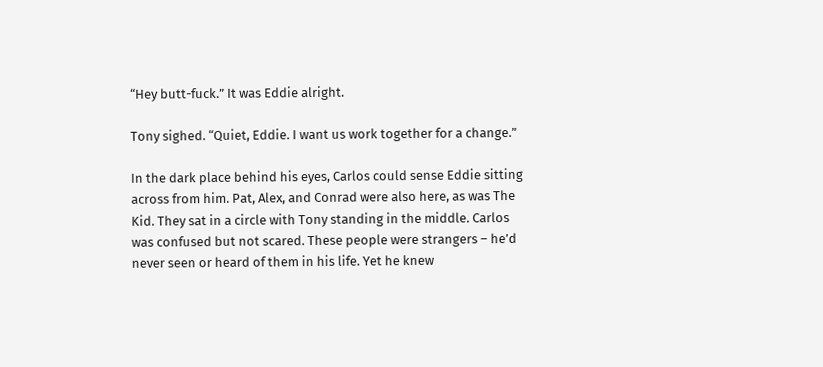“Hey butt-fuck.” It was Eddie alright.

Tony sighed. “Quiet, Eddie. I want us work together for a change.”

In the dark place behind his eyes, Carlos could sense Eddie sitting across from him. Pat, Alex, and Conrad were also here, as was The Kid. They sat in a circle with Tony standing in the middle. Carlos was confused but not scared. These people were strangers – he’d never seen or heard of them in his life. Yet he knew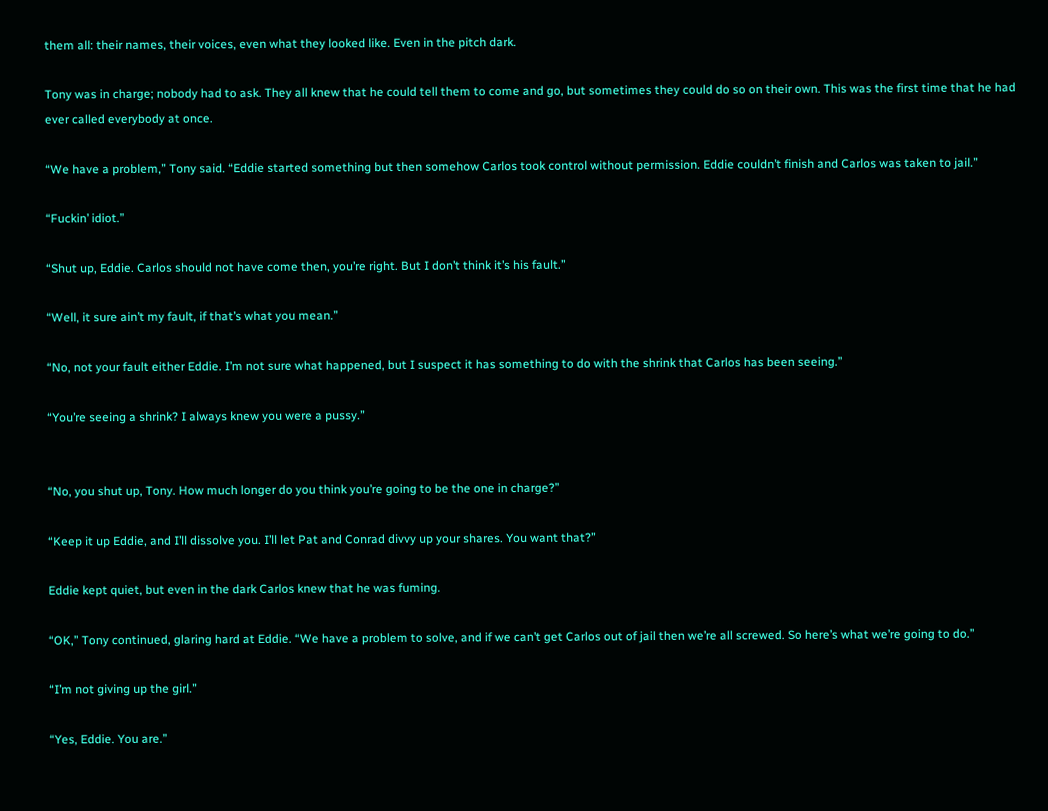them all: their names, their voices, even what they looked like. Even in the pitch dark.

Tony was in charge; nobody had to ask. They all knew that he could tell them to come and go, but sometimes they could do so on their own. This was the first time that he had ever called everybody at once.

“We have a problem,” Tony said. “Eddie started something but then somehow Carlos took control without permission. Eddie couldn’t finish and Carlos was taken to jail.”

“Fuckin’ idiot.”

“Shut up, Eddie. Carlos should not have come then, you’re right. But I don’t think it’s his fault.”

“Well, it sure ain’t my fault, if that’s what you mean.”

“No, not your fault either Eddie. I’m not sure what happened, but I suspect it has something to do with the shrink that Carlos has been seeing.”

“You’re seeing a shrink? I always knew you were a pussy.”


“No, you shut up, Tony. How much longer do you think you’re going to be the one in charge?”

“Keep it up Eddie, and I’ll dissolve you. I’ll let Pat and Conrad divvy up your shares. You want that?”

Eddie kept quiet, but even in the dark Carlos knew that he was fuming.

“OK,” Tony continued, glaring hard at Eddie. “We have a problem to solve, and if we can’t get Carlos out of jail then we’re all screwed. So here’s what we’re going to do.”

“I’m not giving up the girl.”

“Yes, Eddie. You are.”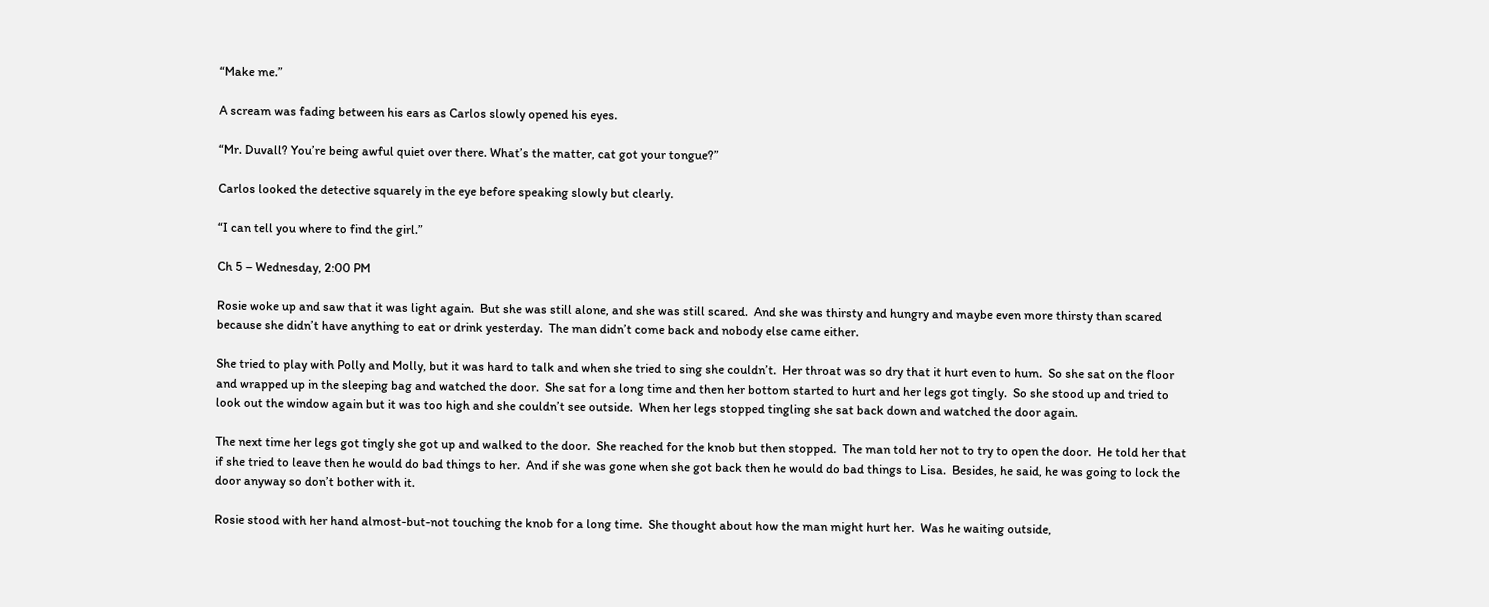“Make me.”

A scream was fading between his ears as Carlos slowly opened his eyes.

“Mr. Duvall? You’re being awful quiet over there. What’s the matter, cat got your tongue?”

Carlos looked the detective squarely in the eye before speaking slowly but clearly.

“I can tell you where to find the girl.”

Ch 5 – Wednesday, 2:00 PM

Rosie woke up and saw that it was light again.  But she was still alone, and she was still scared.  And she was thirsty and hungry and maybe even more thirsty than scared because she didn’t have anything to eat or drink yesterday.  The man didn’t come back and nobody else came either.

She tried to play with Polly and Molly, but it was hard to talk and when she tried to sing she couldn’t.  Her throat was so dry that it hurt even to hum.  So she sat on the floor and wrapped up in the sleeping bag and watched the door.  She sat for a long time and then her bottom started to hurt and her legs got tingly.  So she stood up and tried to look out the window again but it was too high and she couldn’t see outside.  When her legs stopped tingling she sat back down and watched the door again.

The next time her legs got tingly she got up and walked to the door.  She reached for the knob but then stopped.  The man told her not to try to open the door.  He told her that if she tried to leave then he would do bad things to her.  And if she was gone when she got back then he would do bad things to Lisa.  Besides, he said, he was going to lock the door anyway so don’t bother with it.

Rosie stood with her hand almost-but-not touching the knob for a long time.  She thought about how the man might hurt her.  Was he waiting outside,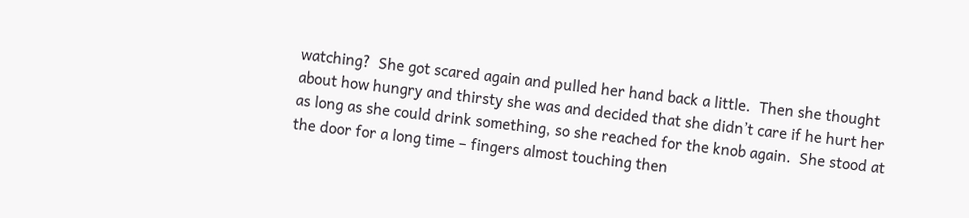watching?  She got scared again and pulled her hand back a little.  Then she thought about how hungry and thirsty she was and decided that she didn’t care if he hurt her as long as she could drink something, so she reached for the knob again.  She stood at the door for a long time – fingers almost touching then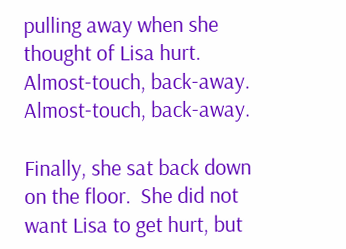pulling away when she thought of Lisa hurt.  Almost-touch, back-away.  Almost-touch, back-away.

Finally, she sat back down on the floor.  She did not want Lisa to get hurt, but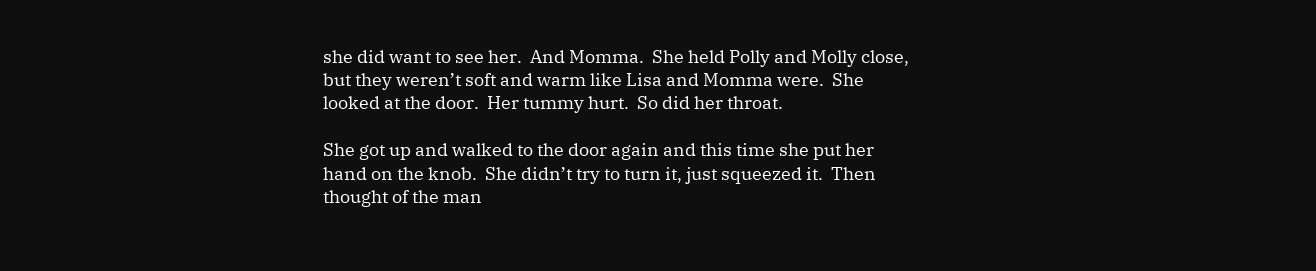she did want to see her.  And Momma.  She held Polly and Molly close, but they weren’t soft and warm like Lisa and Momma were.  She looked at the door.  Her tummy hurt.  So did her throat.

She got up and walked to the door again and this time she put her hand on the knob.  She didn’t try to turn it, just squeezed it.  Then thought of the man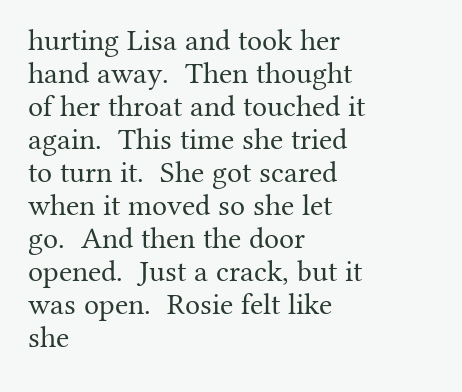hurting Lisa and took her hand away.  Then thought of her throat and touched it again.  This time she tried to turn it.  She got scared when it moved so she let go.  And then the door opened.  Just a crack, but it was open.  Rosie felt like she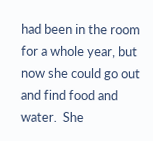had been in the room for a whole year, but now she could go out and find food and water.  She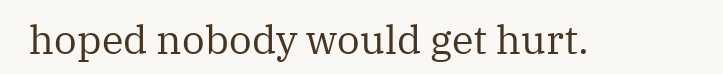hoped nobody would get hurt.